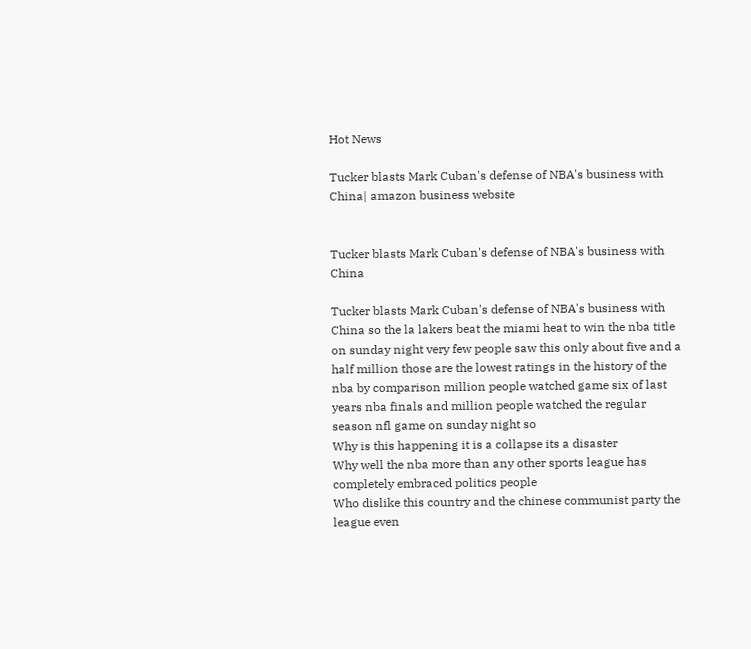Hot News

Tucker blasts Mark Cuban's defense of NBA's business with China| amazon business website


Tucker blasts Mark Cuban's defense of NBA's business with China

Tucker blasts Mark Cuban's defense of NBA's business with China so the la lakers beat the miami heat to win the nba title on sunday night very few people saw this only about five and a half million those are the lowest ratings in the history of the nba by comparison million people watched game six of last years nba finals and million people watched the regular season nfl game on sunday night so
Why is this happening it is a collapse its a disaster
Why well the nba more than any other sports league has completely embraced politics people
Who dislike this country and the chinese communist party the league even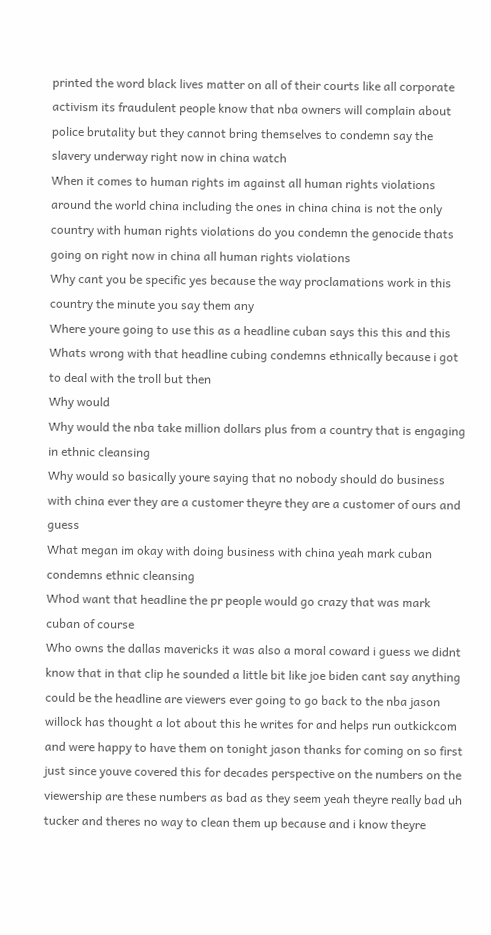printed the word black lives matter on all of their courts like all corporate activism its fraudulent people know that nba owners will complain about police brutality but they cannot bring themselves to condemn say the slavery underway right now in china watch
When it comes to human rights im against all human rights violations around the world china including the ones in china china is not the only country with human rights violations do you condemn the genocide thats going on right now in china all human rights violations
Why cant you be specific yes because the way proclamations work in this country the minute you say them any
Where youre going to use this as a headline cuban says this this and this
Whats wrong with that headline cubing condemns ethnically because i got to deal with the troll but then
Why would
Why would the nba take million dollars plus from a country that is engaging in ethnic cleansing
Why would so basically youre saying that no nobody should do business with china ever they are a customer theyre they are a customer of ours and guess
What megan im okay with doing business with china yeah mark cuban condemns ethnic cleansing
Whod want that headline the pr people would go crazy that was mark cuban of course
Who owns the dallas mavericks it was also a moral coward i guess we didnt know that in that clip he sounded a little bit like joe biden cant say anything could be the headline are viewers ever going to go back to the nba jason willock has thought a lot about this he writes for and helps run outkickcom and were happy to have them on tonight jason thanks for coming on so first just since youve covered this for decades perspective on the numbers on the viewership are these numbers as bad as they seem yeah theyre really bad uh tucker and theres no way to clean them up because and i know theyre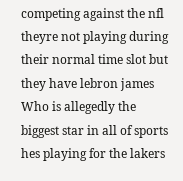competing against the nfl theyre not playing during their normal time slot but they have lebron james
Who is allegedly the biggest star in all of sports hes playing for the lakers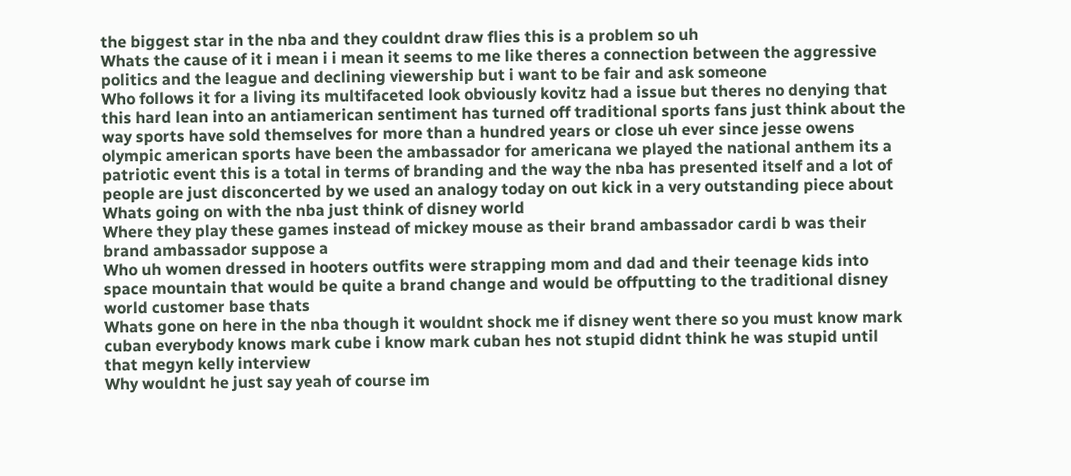the biggest star in the nba and they couldnt draw flies this is a problem so uh
Whats the cause of it i mean i i mean it seems to me like theres a connection between the aggressive politics and the league and declining viewership but i want to be fair and ask someone
Who follows it for a living its multifaceted look obviously kovitz had a issue but theres no denying that this hard lean into an antiamerican sentiment has turned off traditional sports fans just think about the way sports have sold themselves for more than a hundred years or close uh ever since jesse owens olympic american sports have been the ambassador for americana we played the national anthem its a patriotic event this is a total in terms of branding and the way the nba has presented itself and a lot of people are just disconcerted by we used an analogy today on out kick in a very outstanding piece about
Whats going on with the nba just think of disney world
Where they play these games instead of mickey mouse as their brand ambassador cardi b was their brand ambassador suppose a
Who uh women dressed in hooters outfits were strapping mom and dad and their teenage kids into space mountain that would be quite a brand change and would be offputting to the traditional disney world customer base thats
Whats gone on here in the nba though it wouldnt shock me if disney went there so you must know mark cuban everybody knows mark cube i know mark cuban hes not stupid didnt think he was stupid until that megyn kelly interview
Why wouldnt he just say yeah of course im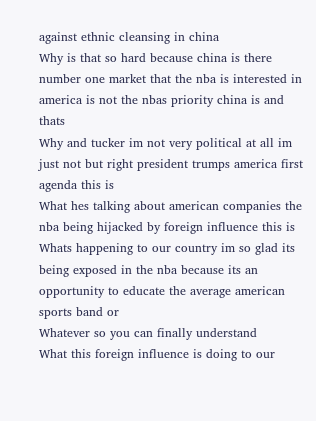against ethnic cleansing in china
Why is that so hard because china is there number one market that the nba is interested in america is not the nbas priority china is and thats
Why and tucker im not very political at all im just not but right president trumps america first agenda this is
What hes talking about american companies the nba being hijacked by foreign influence this is
Whats happening to our country im so glad its being exposed in the nba because its an opportunity to educate the average american sports band or
Whatever so you can finally understand
What this foreign influence is doing to our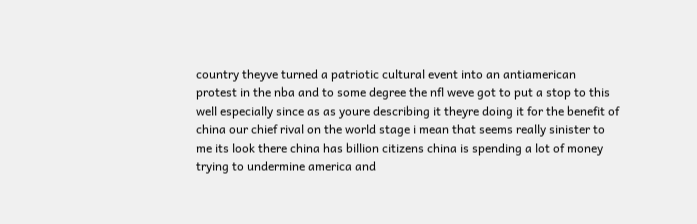country theyve turned a patriotic cultural event into an antiamerican protest in the nba and to some degree the nfl weve got to put a stop to this well especially since as as youre describing it theyre doing it for the benefit of china our chief rival on the world stage i mean that seems really sinister to me its look there china has billion citizens china is spending a lot of money trying to undermine america and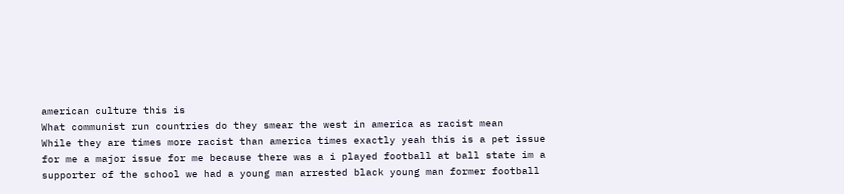american culture this is
What communist run countries do they smear the west in america as racist mean
While they are times more racist than america times exactly yeah this is a pet issue for me a major issue for me because there was a i played football at ball state im a supporter of the school we had a young man arrested black young man former football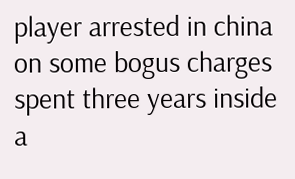player arrested in china on some bogus charges spent three years inside a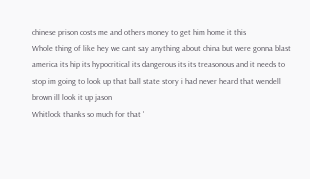chinese prison costs me and others money to get him home it this
Whole thing of like hey we cant say anything about china but were gonna blast america its hip its hypocritical its dangerous its its treasonous and it needs to stop im going to look up that ball state story i had never heard that wendell brown ill look it up jason
Whitlock thanks so much for that '